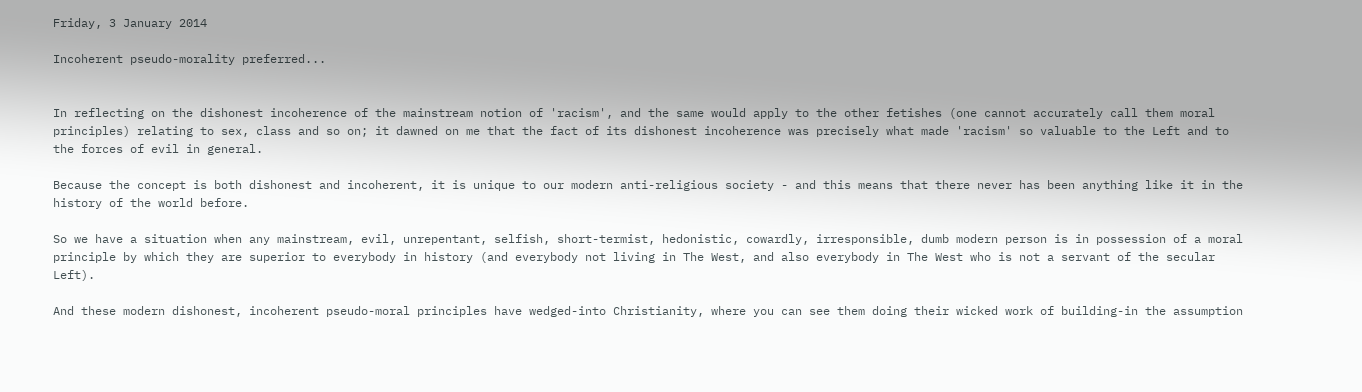Friday, 3 January 2014

Incoherent pseudo-morality preferred...


In reflecting on the dishonest incoherence of the mainstream notion of 'racism', and the same would apply to the other fetishes (one cannot accurately call them moral principles) relating to sex, class and so on; it dawned on me that the fact of its dishonest incoherence was precisely what made 'racism' so valuable to the Left and to the forces of evil in general.

Because the concept is both dishonest and incoherent, it is unique to our modern anti-religious society - and this means that there never has been anything like it in the history of the world before.

So we have a situation when any mainstream, evil, unrepentant, selfish, short-termist, hedonistic, cowardly, irresponsible, dumb modern person is in possession of a moral principle by which they are superior to everybody in history (and everybody not living in The West, and also everybody in The West who is not a servant of the secular Left).

And these modern dishonest, incoherent pseudo-moral principles have wedged-into Christianity, where you can see them doing their wicked work of building-in the assumption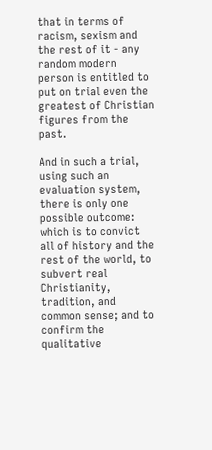that in terms of racism, sexism and the rest of it - any random modern person is entitled to put on trial even the greatest of Christian figures from the past.

And in such a trial, using such an evaluation system, there is only one possible outcome: which is to convict all of history and the rest of the world, to subvert real Christianity, tradition, and common sense; and to confirm the qualitative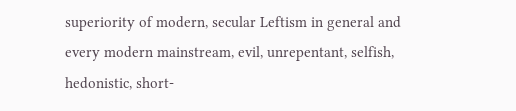superiority of modern, secular Leftism in general and every modern mainstream, evil, unrepentant, selfish, hedonistic, short-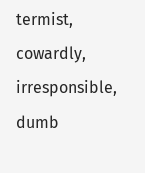termist, cowardly, irresponsible, dumb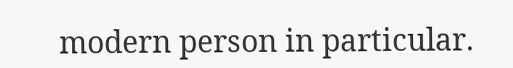modern person in particular.